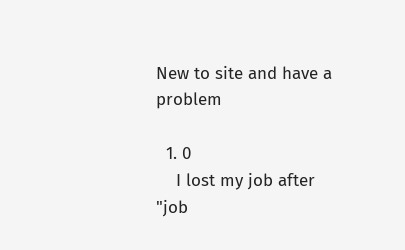New to site and have a problem

  1. 0
    I lost my job after "job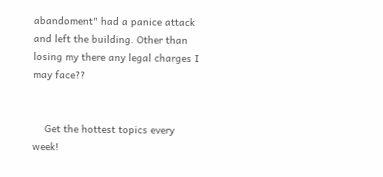abandoment" had a panice attack and left the building. Other than losing my there any legal charges I may face??


    Get the hottest topics every week!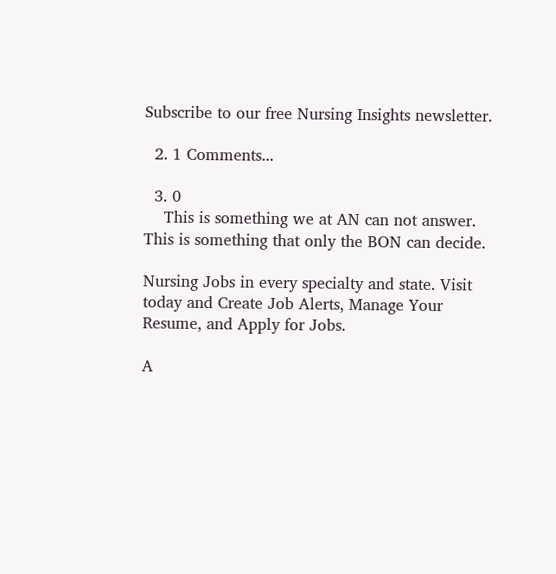Subscribe to our free Nursing Insights newsletter.

  2. 1 Comments...

  3. 0
    This is something we at AN can not answer. This is something that only the BON can decide.

Nursing Jobs in every specialty and state. Visit today and Create Job Alerts, Manage Your Resume, and Apply for Jobs.

A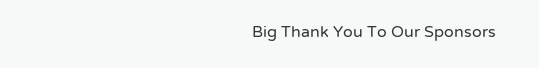Big Thank You To Our Sponsors